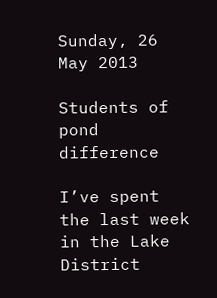Sunday, 26 May 2013

Students of pond difference

I’ve spent the last week in the Lake District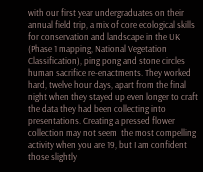with our first year undergraduates on their annual field trip, a mix of core ecological skills for conservation and landscape in the UK (Phase 1 mapping, National Vegetation Classification), ping pong and stone circles human sacrifice re-enactments. They worked hard, twelve hour days, apart from the final night when they stayed up even longer to craft the data they had been collecting into presentations. Creating a pressed flower collection may not seem  the most compelling activity when you are 19, but I am confident those slightly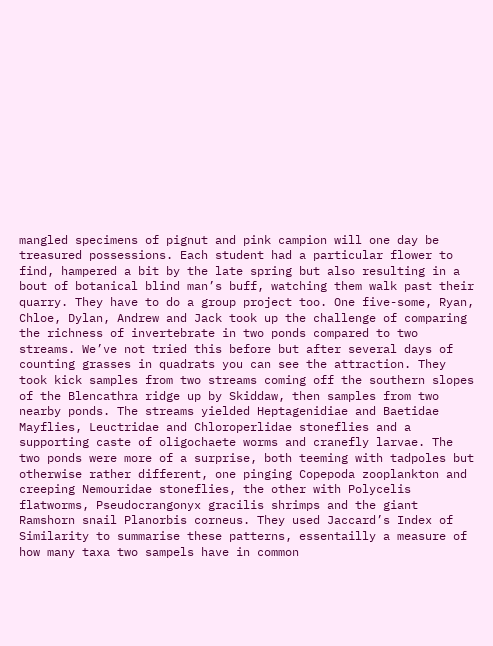mangled specimens of pignut and pink campion will one day be treasured possessions. Each student had a particular flower to find, hampered a bit by the late spring but also resulting in a bout of botanical blind man’s buff, watching them walk past their quarry. They have to do a group project too. One five-some, Ryan, Chloe, Dylan, Andrew and Jack took up the challenge of comparing the richness of invertebrate in two ponds compared to two streams. We’ve not tried this before but after several days of counting grasses in quadrats you can see the attraction. They took kick samples from two streams coming off the southern slopes of the Blencathra ridge up by Skiddaw, then samples from two nearby ponds. The streams yielded Heptagenidiae and Baetidae Mayflies, Leuctridae and Chloroperlidae stoneflies and a supporting caste of oligochaete worms and cranefly larvae. The two ponds were more of a surprise, both teeming with tadpoles but otherwise rather different, one pinging Copepoda zooplankton and creeping Nemouridae stoneflies, the other with Polycelis flatworms, Pseudocrangonyx gracilis shrimps and the giant Ramshorn snail Planorbis corneus. They used Jaccard’s Index of Similarity to summarise these patterns, essentailly a measure of how many taxa two sampels have in common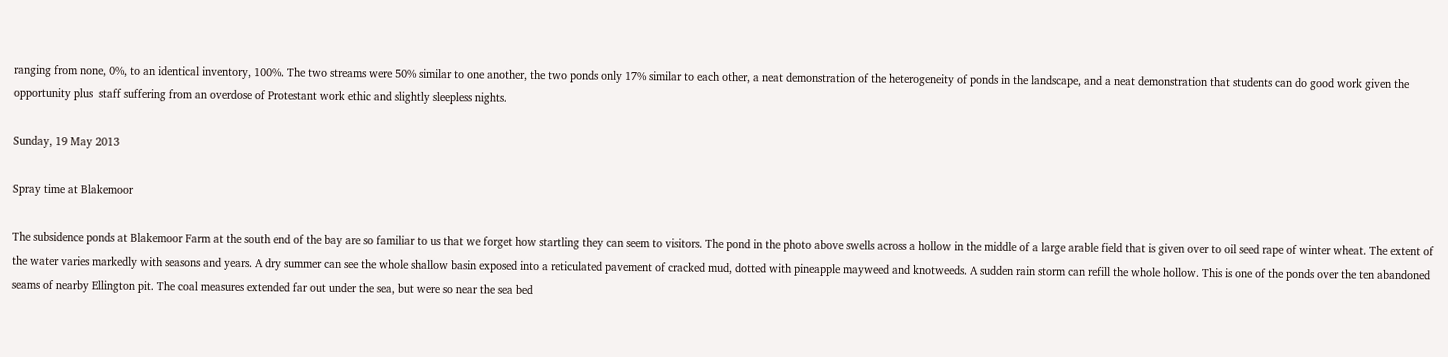ranging from none, 0%, to an identical inventory, 100%. The two streams were 50% similar to one another, the two ponds only 17% similar to each other, a neat demonstration of the heterogeneity of ponds in the landscape, and a neat demonstration that students can do good work given the opportunity plus  staff suffering from an overdose of Protestant work ethic and slightly sleepless nights.

Sunday, 19 May 2013

Spray time at Blakemoor

The subsidence ponds at Blakemoor Farm at the south end of the bay are so familiar to us that we forget how startling they can seem to visitors. The pond in the photo above swells across a hollow in the middle of a large arable field that is given over to oil seed rape of winter wheat. The extent of the water varies markedly with seasons and years. A dry summer can see the whole shallow basin exposed into a reticulated pavement of cracked mud, dotted with pineapple mayweed and knotweeds. A sudden rain storm can refill the whole hollow. This is one of the ponds over the ten abandoned seams of nearby Ellington pit. The coal measures extended far out under the sea, but were so near the sea bed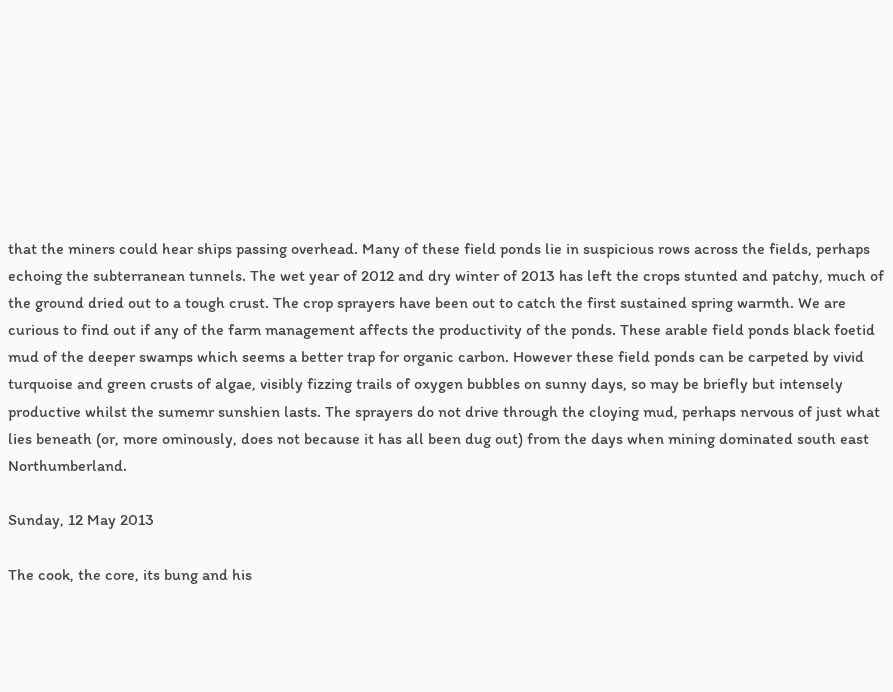that the miners could hear ships passing overhead. Many of these field ponds lie in suspicious rows across the fields, perhaps echoing the subterranean tunnels. The wet year of 2012 and dry winter of 2013 has left the crops stunted and patchy, much of the ground dried out to a tough crust. The crop sprayers have been out to catch the first sustained spring warmth. We are curious to find out if any of the farm management affects the productivity of the ponds. These arable field ponds black foetid mud of the deeper swamps which seems a better trap for organic carbon. However these field ponds can be carpeted by vivid turquoise and green crusts of algae, visibly fizzing trails of oxygen bubbles on sunny days, so may be briefly but intensely productive whilst the sumemr sunshien lasts. The sprayers do not drive through the cloying mud, perhaps nervous of just what lies beneath (or, more ominously, does not because it has all been dug out) from the days when mining dominated south east Northumberland.

Sunday, 12 May 2013

The cook, the core, its bung and his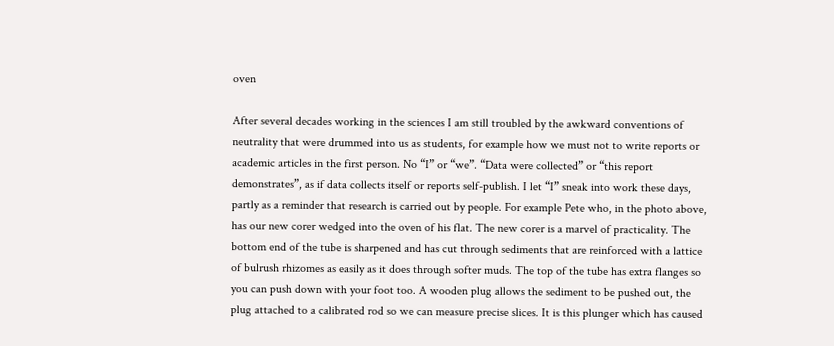oven

After several decades working in the sciences I am still troubled by the awkward conventions of neutrality that were drummed into us as students, for example how we must not to write reports or academic articles in the first person. No “I” or “we”. “Data were collected” or “this report demonstrates”, as if data collects itself or reports self-publish. I let “I” sneak into work these days, partly as a reminder that research is carried out by people. For example Pete who, in the photo above, has our new corer wedged into the oven of his flat. The new corer is a marvel of practicality. The bottom end of the tube is sharpened and has cut through sediments that are reinforced with a lattice of bulrush rhizomes as easily as it does through softer muds. The top of the tube has extra flanges so you can push down with your foot too. A wooden plug allows the sediment to be pushed out, the plug attached to a calibrated rod so we can measure precise slices. It is this plunger which has caused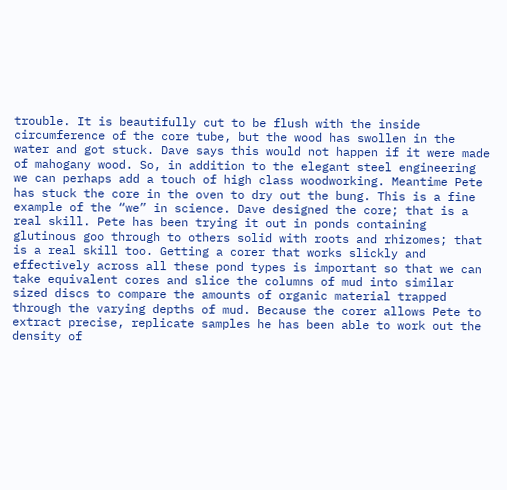trouble. It is beautifully cut to be flush with the inside circumference of the core tube, but the wood has swollen in the water and got stuck. Dave says this would not happen if it were made of mahogany wood. So, in addition to the elegant steel engineering we can perhaps add a touch of high class woodworking. Meantime Pete has stuck the core in the oven to dry out the bung. This is a fine example of the “we” in science. Dave designed the core; that is a real skill. Pete has been trying it out in ponds containing glutinous goo through to others solid with roots and rhizomes; that is a real skill too. Getting a corer that works slickly and effectively across all these pond types is important so that we can take equivalent cores and slice the columns of mud into similar sized discs to compare the amounts of organic material trapped through the varying depths of mud. Because the corer allows Pete to extract precise, replicate samples he has been able to work out the density of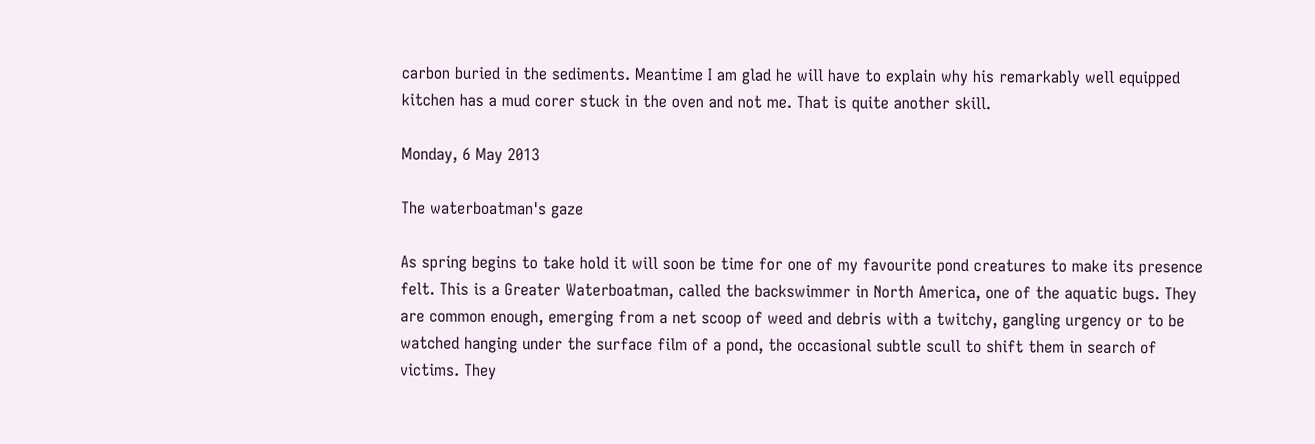carbon buried in the sediments. Meantime I am glad he will have to explain why his remarkably well equipped kitchen has a mud corer stuck in the oven and not me. That is quite another skill.

Monday, 6 May 2013

The waterboatman's gaze

As spring begins to take hold it will soon be time for one of my favourite pond creatures to make its presence felt. This is a Greater Waterboatman, called the backswimmer in North America, one of the aquatic bugs. They are common enough, emerging from a net scoop of weed and debris with a twitchy, gangling urgency or to be watched hanging under the surface film of a pond, the occasional subtle scull to shift them in search of victims. They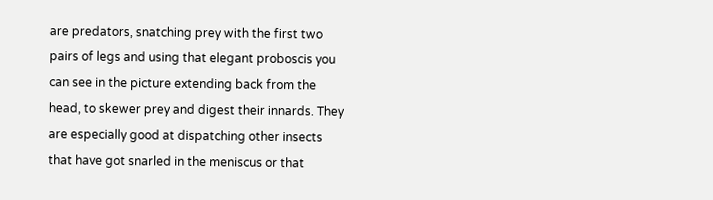are predators, snatching prey with the first two pairs of legs and using that elegant proboscis you can see in the picture extending back from the head, to skewer prey and digest their innards. They are especially good at dispatching other insects that have got snarled in the meniscus or that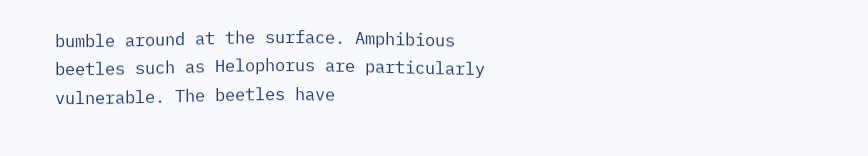bumble around at the surface. Amphibious beetles such as Helophorus are particularly vulnerable. The beetles have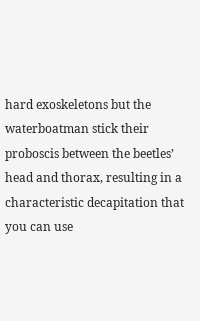hard exoskeletons but the waterboatman stick their proboscis between the beetles’ head and thorax, resulting in a characteristic decapitation that you can use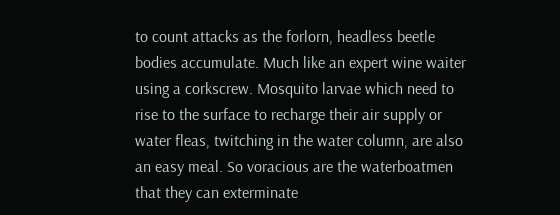to count attacks as the forlorn, headless beetle bodies accumulate. Much like an expert wine waiter using a corkscrew. Mosquito larvae which need to rise to the surface to recharge their air supply or water fleas, twitching in the water column, are also an easy meal. So voracious are the waterboatmen that they can exterminate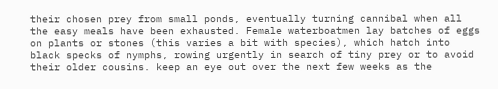their chosen prey from small ponds, eventually turning cannibal when all the easy meals have been exhausted. Female waterboatmen lay batches of eggs on plants or stones (this varies a bit with species), which hatch into black specks of nymphs, rowing urgently in search of tiny prey or to avoid their older cousins. keep an eye out over the next few weeks as the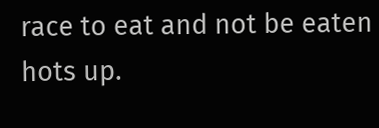race to eat and not be eaten hots up.